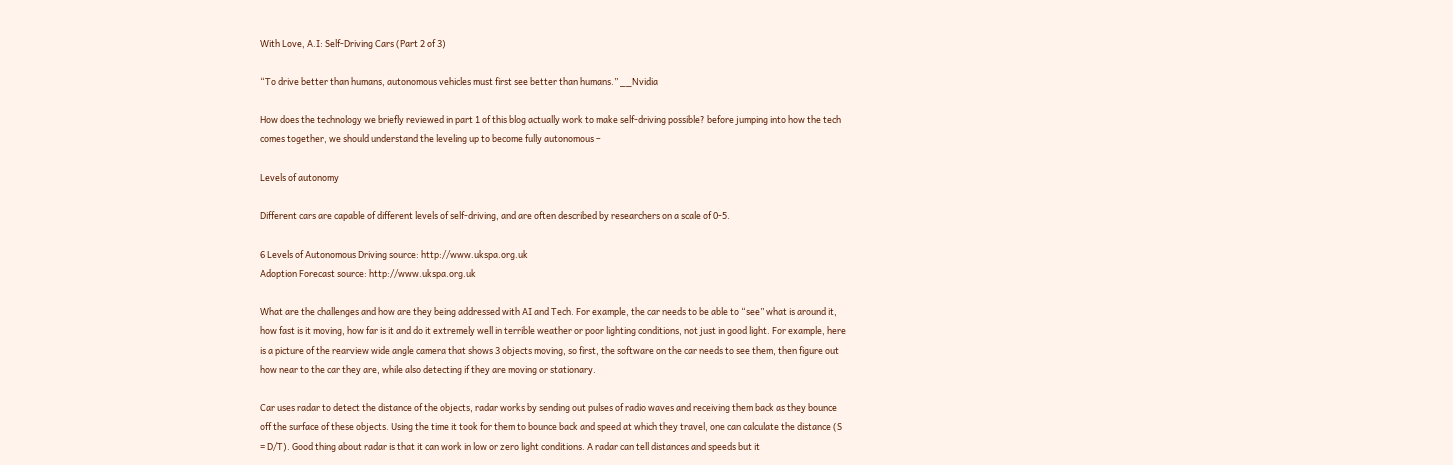With Love, A.I: Self-Driving Cars (Part 2 of 3)

“To drive better than humans, autonomous vehicles must first see better than humans.” __Nvidia

How does the technology we briefly reviewed in part 1 of this blog actually work to make self-driving possible? before jumping into how the tech comes together, we should understand the leveling up to become fully autonomous –

Levels of autonomy

Different cars are capable of different levels of self-driving, and are often described by researchers on a scale of 0-5.

6 Levels of Autonomous Driving source: http://www.ukspa.org.uk
Adoption Forecast source: http://www.ukspa.org.uk

What are the challenges and how are they being addressed with AI and Tech. For example, the car needs to be able to “see” what is around it, how fast is it moving, how far is it and do it extremely well in terrible weather or poor lighting conditions, not just in good light. For example, here is a picture of the rearview wide angle camera that shows 3 objects moving, so first, the software on the car needs to see them, then figure out how near to the car they are, while also detecting if they are moving or stationary.

Car uses radar to detect the distance of the objects, radar works by sending out pulses of radio waves and receiving them back as they bounce off the surface of these objects. Using the time it took for them to bounce back and speed at which they travel, one can calculate the distance (S = D/T). Good thing about radar is that it can work in low or zero light conditions. A radar can tell distances and speeds but it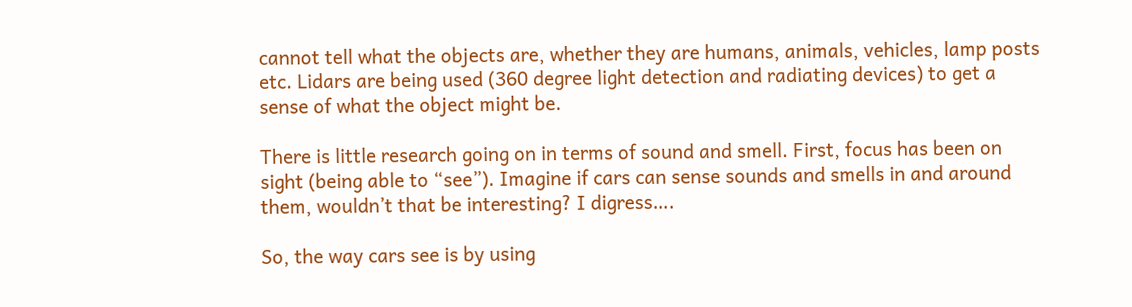cannot tell what the objects are, whether they are humans, animals, vehicles, lamp posts etc. Lidars are being used (360 degree light detection and radiating devices) to get a sense of what the object might be.

There is little research going on in terms of sound and smell. First, focus has been on sight (being able to “see”). Imagine if cars can sense sounds and smells in and around them, wouldn’t that be interesting? I digress….

So, the way cars see is by using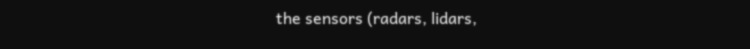the sensors (radars, lidars,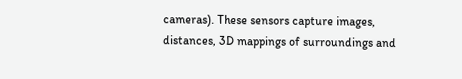cameras). These sensors capture images, distances, 3D mappings of surroundings and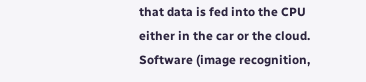that data is fed into the CPU either in the car or the cloud. Software (image recognition,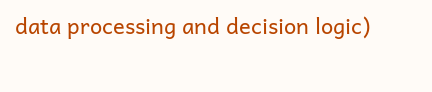data processing and decision logic)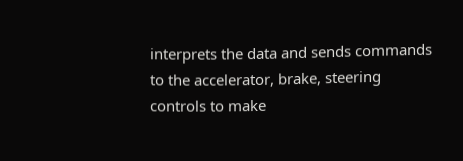interprets the data and sends commands to the accelerator, brake, steering controls to make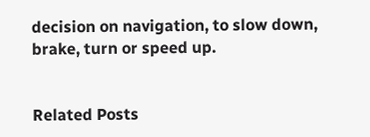decision on navigation, to slow down, brake, turn or speed up.


Related Posts